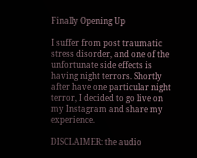Finally Opening Up

I suffer from post traumatic stress disorder, and one of the unfortunate side effects is having night terrors. Shortly after have one particular night terror, I decided to go live on my Instagram and share my experience.

DISCLAIMER: the audio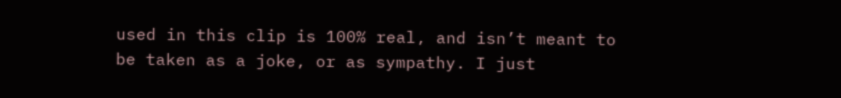used in this clip is 100% real, and isn’t meant to be taken as a joke, or as sympathy. I just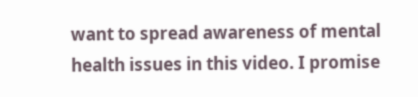want to spread awareness of mental health issues in this video. I promise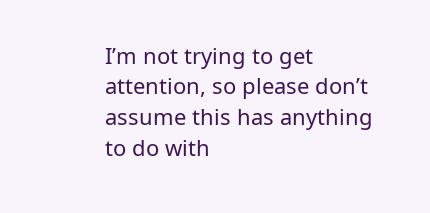I’m not trying to get attention, so please don’t assume this has anything to do with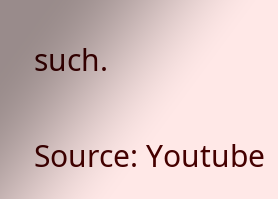such.

Source: Youtube